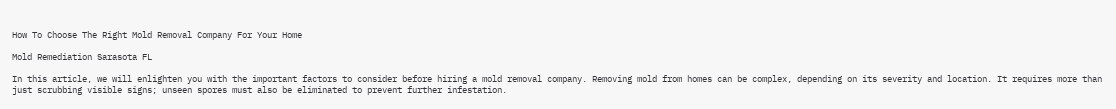How To Choose The Right Mold Removal Company For Your Home

Mold Remediation Sarasota FL

In this article, we will enlighten you with the important factors to consider before hiring a mold removal company. Removing mold from homes can be complex, depending on its severity and location. It requires more than just scrubbing visible signs; unseen spores must also be eliminated to prevent further infestation.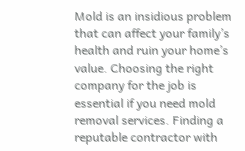Mold is an insidious problem that can affect your family’s health and ruin your home’s value. Choosing the right company for the job is essential if you need mold removal services. Finding a reputable contractor with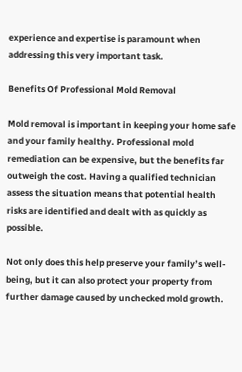experience and expertise is paramount when addressing this very important task.

Benefits Of Professional Mold Removal

Mold removal is important in keeping your home safe and your family healthy. Professional mold remediation can be expensive, but the benefits far outweigh the cost. Having a qualified technician assess the situation means that potential health risks are identified and dealt with as quickly as possible.

Not only does this help preserve your family’s well-being, but it can also protect your property from further damage caused by unchecked mold growth.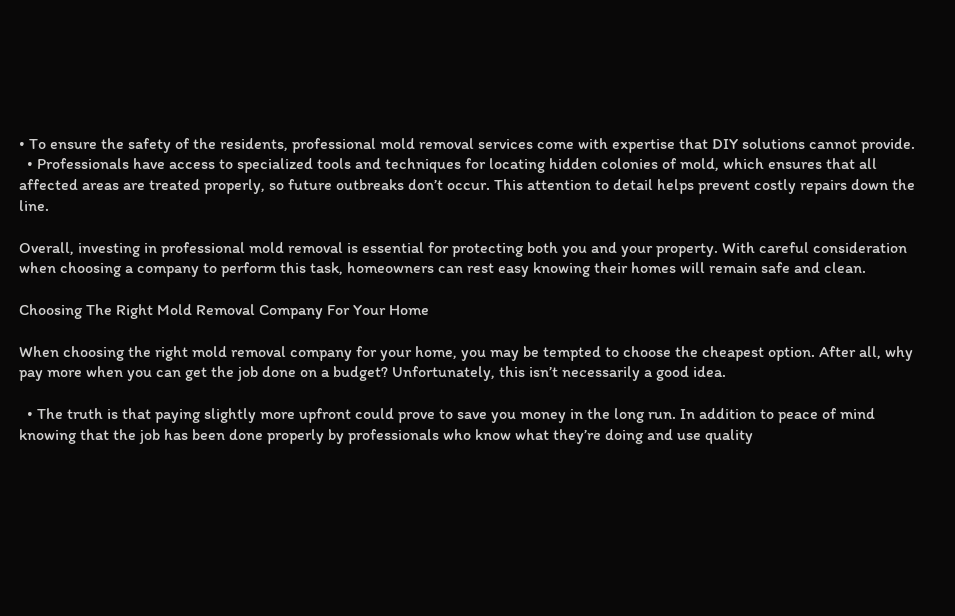• To ensure the safety of the residents, professional mold removal services come with expertise that DIY solutions cannot provide.
  • Professionals have access to specialized tools and techniques for locating hidden colonies of mold, which ensures that all affected areas are treated properly, so future outbreaks don’t occur. This attention to detail helps prevent costly repairs down the line.

Overall, investing in professional mold removal is essential for protecting both you and your property. With careful consideration when choosing a company to perform this task, homeowners can rest easy knowing their homes will remain safe and clean.

Choosing The Right Mold Removal Company For Your Home

When choosing the right mold removal company for your home, you may be tempted to choose the cheapest option. After all, why pay more when you can get the job done on a budget? Unfortunately, this isn’t necessarily a good idea.

  • The truth is that paying slightly more upfront could prove to save you money in the long run. In addition to peace of mind knowing that the job has been done properly by professionals who know what they’re doing and use quality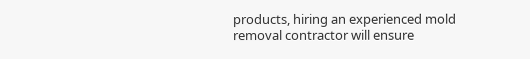products, hiring an experienced mold removal contractor will ensure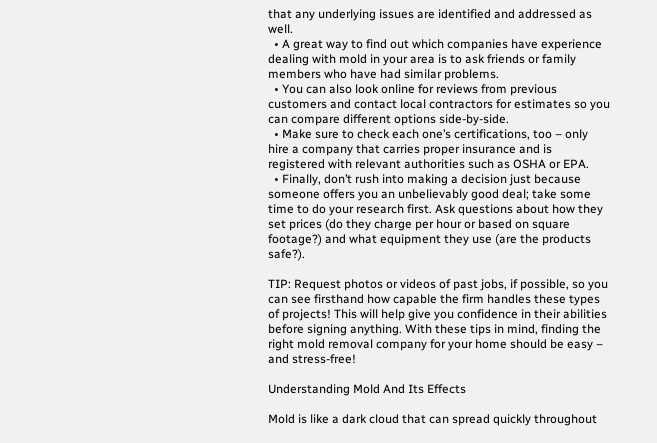that any underlying issues are identified and addressed as well.
  • A great way to find out which companies have experience dealing with mold in your area is to ask friends or family members who have had similar problems.
  • You can also look online for reviews from previous customers and contact local contractors for estimates so you can compare different options side-by-side.
  • Make sure to check each one’s certifications, too – only hire a company that carries proper insurance and is registered with relevant authorities such as OSHA or EPA.
  • Finally, don’t rush into making a decision just because someone offers you an unbelievably good deal; take some time to do your research first. Ask questions about how they set prices (do they charge per hour or based on square footage?) and what equipment they use (are the products safe?).

TIP: Request photos or videos of past jobs, if possible, so you can see firsthand how capable the firm handles these types of projects! This will help give you confidence in their abilities before signing anything. With these tips in mind, finding the right mold removal company for your home should be easy – and stress-free!

Understanding Mold And Its Effects

Mold is like a dark cloud that can spread quickly throughout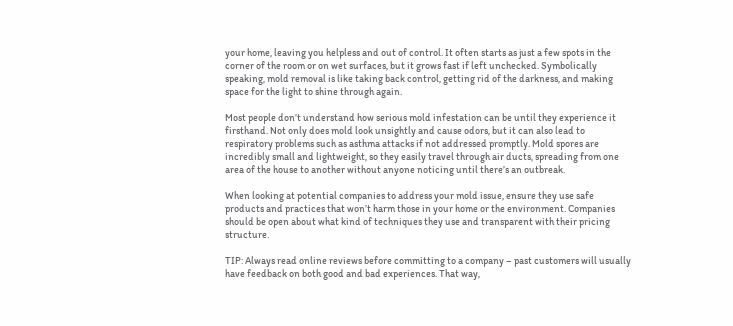your home, leaving you helpless and out of control. It often starts as just a few spots in the corner of the room or on wet surfaces, but it grows fast if left unchecked. Symbolically speaking, mold removal is like taking back control, getting rid of the darkness, and making space for the light to shine through again.

Most people don’t understand how serious mold infestation can be until they experience it firsthand. Not only does mold look unsightly and cause odors, but it can also lead to respiratory problems such as asthma attacks if not addressed promptly. Mold spores are incredibly small and lightweight, so they easily travel through air ducts, spreading from one area of the house to another without anyone noticing until there’s an outbreak.

When looking at potential companies to address your mold issue, ensure they use safe products and practices that won’t harm those in your home or the environment. Companies should be open about what kind of techniques they use and transparent with their pricing structure.

TIP: Always read online reviews before committing to a company – past customers will usually have feedback on both good and bad experiences. That way,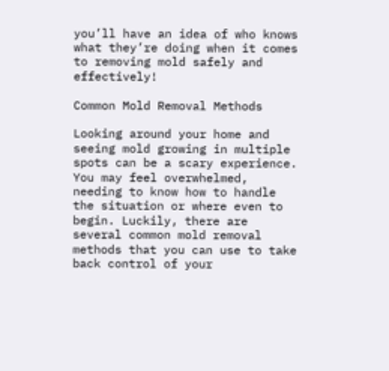you’ll have an idea of who knows what they’re doing when it comes to removing mold safely and effectively!

Common Mold Removal Methods

Looking around your home and seeing mold growing in multiple spots can be a scary experience. You may feel overwhelmed, needing to know how to handle the situation or where even to begin. Luckily, there are several common mold removal methods that you can use to take back control of your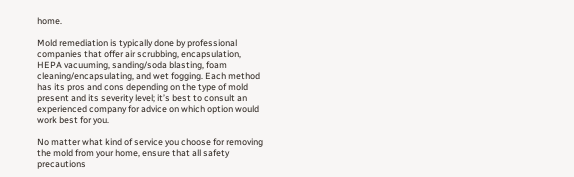home.

Mold remediation is typically done by professional companies that offer air scrubbing, encapsulation, HEPA vacuuming, sanding/soda blasting, foam cleaning/encapsulating, and wet fogging. Each method has its pros and cons depending on the type of mold present and its severity level; it’s best to consult an experienced company for advice on which option would work best for you.

No matter what kind of service you choose for removing the mold from your home, ensure that all safety precautions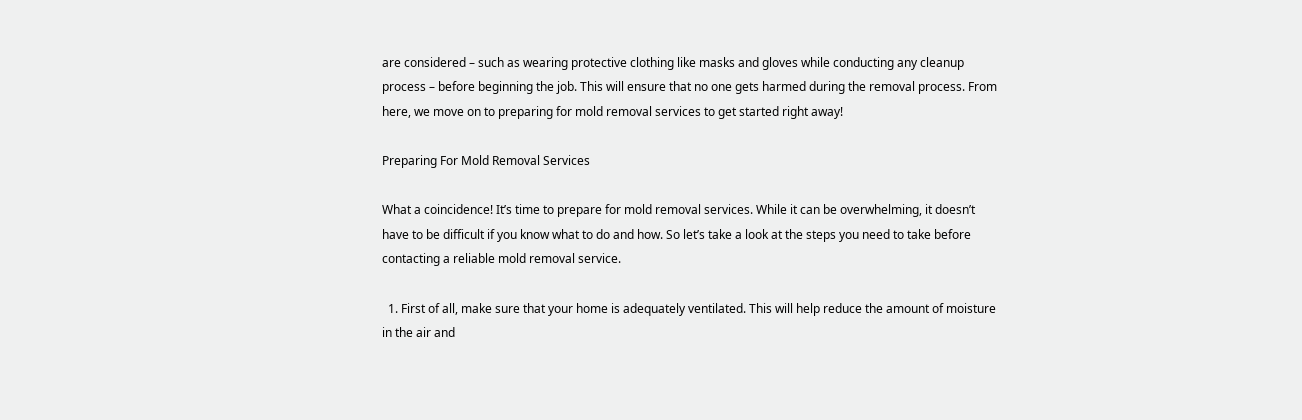are considered – such as wearing protective clothing like masks and gloves while conducting any cleanup process – before beginning the job. This will ensure that no one gets harmed during the removal process. From here, we move on to preparing for mold removal services to get started right away!

Preparing For Mold Removal Services

What a coincidence! It’s time to prepare for mold removal services. While it can be overwhelming, it doesn’t have to be difficult if you know what to do and how. So let’s take a look at the steps you need to take before contacting a reliable mold removal service.

  1. First of all, make sure that your home is adequately ventilated. This will help reduce the amount of moisture in the air and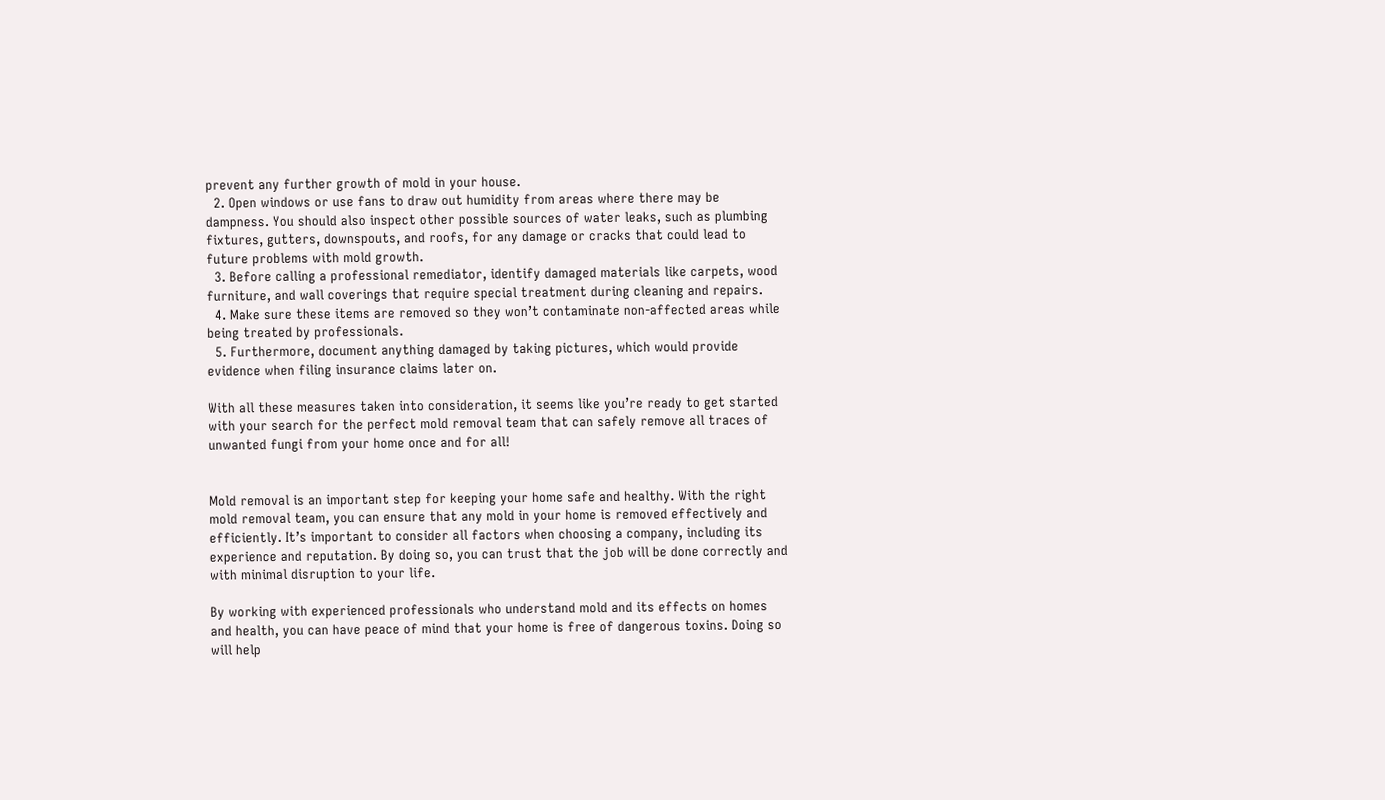prevent any further growth of mold in your house.
  2. Open windows or use fans to draw out humidity from areas where there may be dampness. You should also inspect other possible sources of water leaks, such as plumbing fixtures, gutters, downspouts, and roofs, for any damage or cracks that could lead to future problems with mold growth.
  3. Before calling a professional remediator, identify damaged materials like carpets, wood furniture, and wall coverings that require special treatment during cleaning and repairs.
  4. Make sure these items are removed so they won’t contaminate non-affected areas while being treated by professionals.
  5. Furthermore, document anything damaged by taking pictures, which would provide evidence when filing insurance claims later on.

With all these measures taken into consideration, it seems like you’re ready to get started with your search for the perfect mold removal team that can safely remove all traces of unwanted fungi from your home once and for all!


Mold removal is an important step for keeping your home safe and healthy. With the right mold removal team, you can ensure that any mold in your home is removed effectively and efficiently. It’s important to consider all factors when choosing a company, including its experience and reputation. By doing so, you can trust that the job will be done correctly and with minimal disruption to your life.

By working with experienced professionals who understand mold and its effects on homes and health, you can have peace of mind that your home is free of dangerous toxins. Doing so will help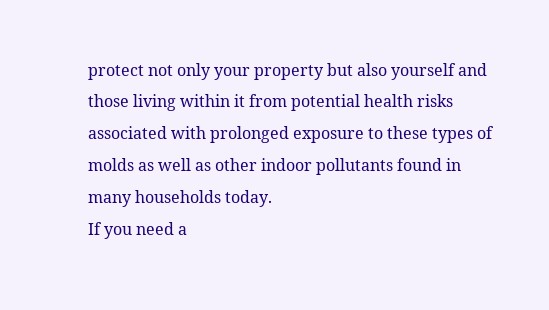protect not only your property but also yourself and those living within it from potential health risks associated with prolonged exposure to these types of molds as well as other indoor pollutants found in many households today.
If you need a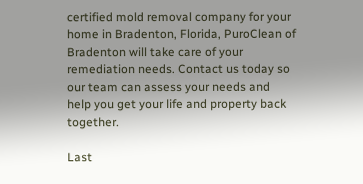certified mold removal company for your home in Bradenton, Florida, PuroClean of Bradenton will take care of your remediation needs. Contact us today so our team can assess your needs and help you get your life and property back together.

Last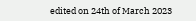edited on 24th of March 2023